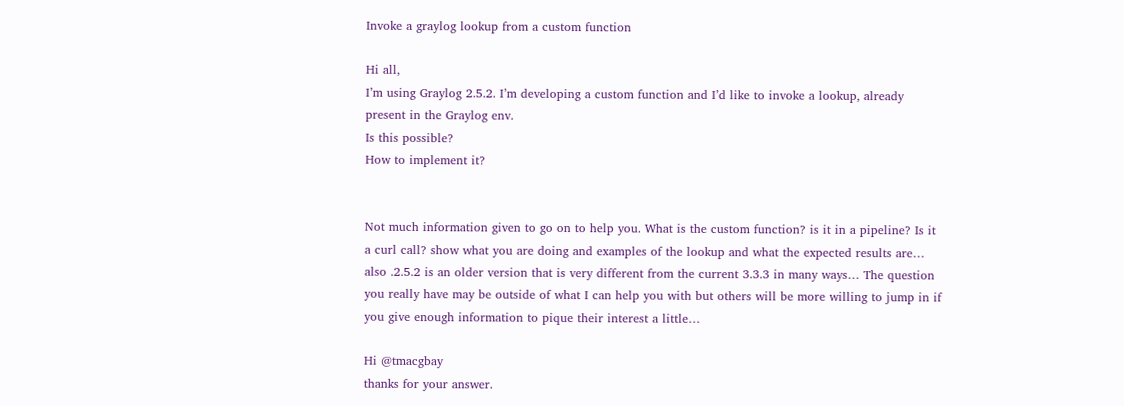Invoke a graylog lookup from a custom function

Hi all,
I’m using Graylog 2.5.2. I’m developing a custom function and I’d like to invoke a lookup, already present in the Graylog env.
Is this possible?
How to implement it?


Not much information given to go on to help you. What is the custom function? is it in a pipeline? Is it a curl call? show what you are doing and examples of the lookup and what the expected results are… also .2.5.2 is an older version that is very different from the current 3.3.3 in many ways… The question you really have may be outside of what I can help you with but others will be more willing to jump in if you give enough information to pique their interest a little…

Hi @tmacgbay
thanks for your answer.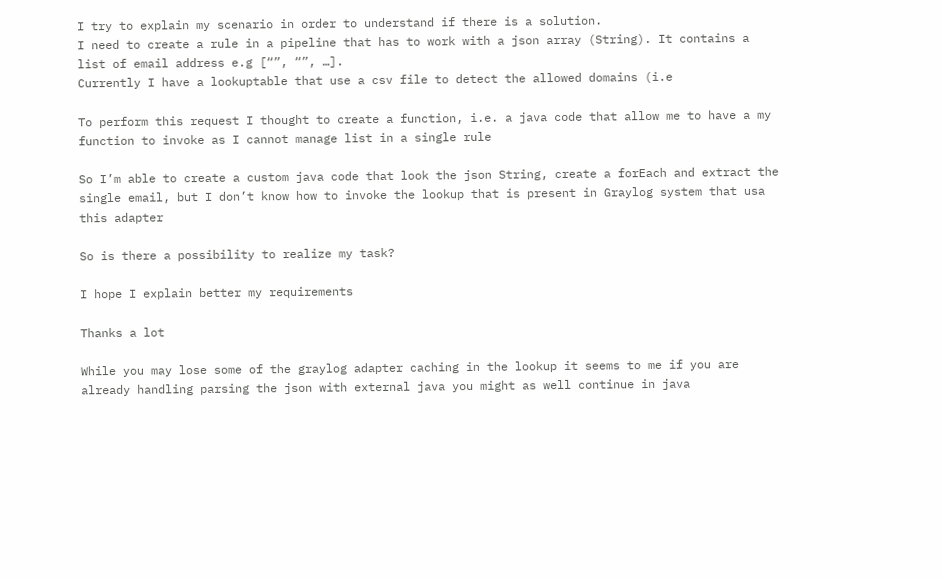I try to explain my scenario in order to understand if there is a solution.
I need to create a rule in a pipeline that has to work with a json array (String). It contains a list of email address e.g [“”, “”, …].
Currently I have a lookuptable that use a csv file to detect the allowed domains (i.e

To perform this request I thought to create a function, i.e. a java code that allow me to have a my function to invoke as I cannot manage list in a single rule

So I’m able to create a custom java code that look the json String, create a forEach and extract the single email, but I don’t know how to invoke the lookup that is present in Graylog system that usa this adapter

So is there a possibility to realize my task?

I hope I explain better my requirements

Thanks a lot

While you may lose some of the graylog adapter caching in the lookup it seems to me if you are already handling parsing the json with external java you might as well continue in java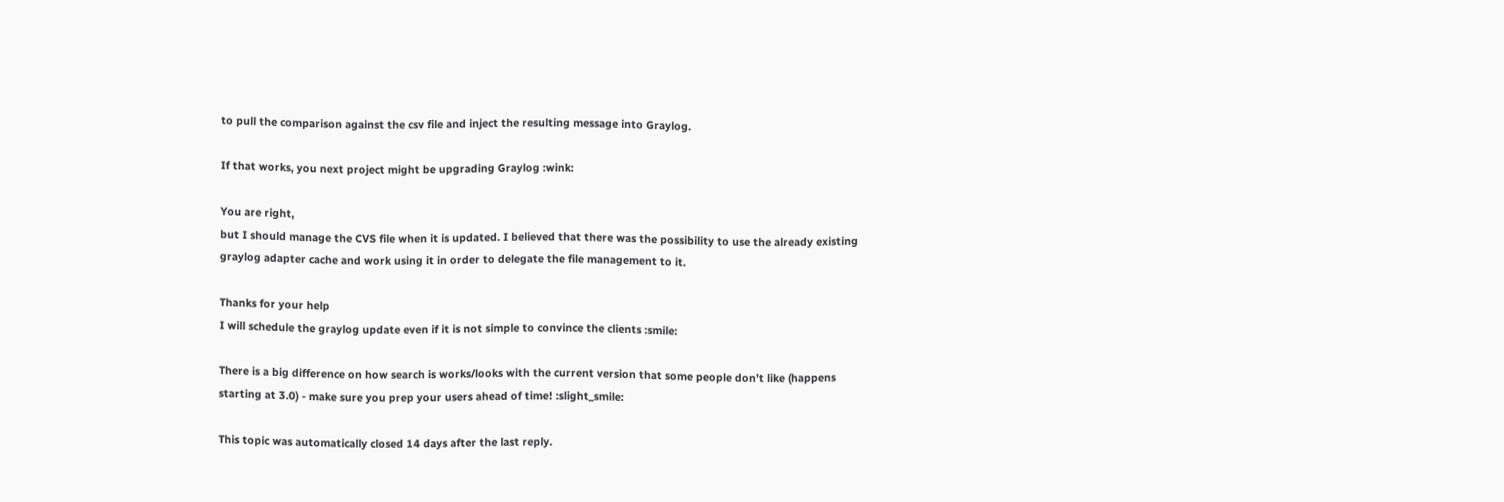to pull the comparison against the csv file and inject the resulting message into Graylog.

If that works, you next project might be upgrading Graylog :wink:

You are right,
but I should manage the CVS file when it is updated. I believed that there was the possibility to use the already existing graylog adapter cache and work using it in order to delegate the file management to it.

Thanks for your help
I will schedule the graylog update even if it is not simple to convince the clients :smile:

There is a big difference on how search is works/looks with the current version that some people don’t like (happens starting at 3.0) - make sure you prep your users ahead of time! :slight_smile:

This topic was automatically closed 14 days after the last reply.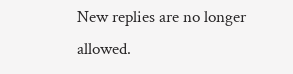New replies are no longer allowed.